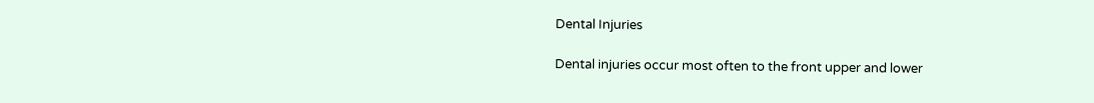Dental Injuries

Dental injuries occur most often to the front upper and lower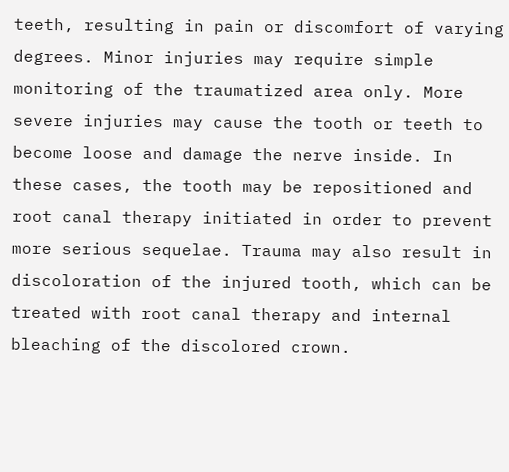teeth, resulting in pain or discomfort of varying degrees. Minor injuries may require simple monitoring of the traumatized area only. More severe injuries may cause the tooth or teeth to become loose and damage the nerve inside. In these cases, the tooth may be repositioned and root canal therapy initiated in order to prevent more serious sequelae. Trauma may also result in discoloration of the injured tooth, which can be treated with root canal therapy and internal bleaching of the discolored crown.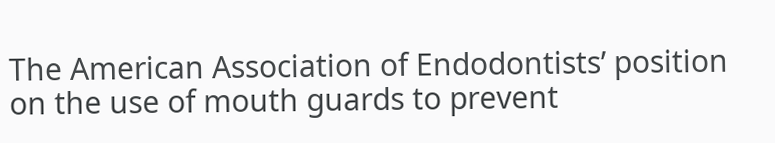The American Association of Endodontists’ position on the use of mouth guards to prevent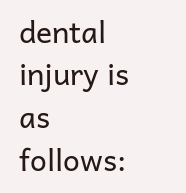dental injury is as follows: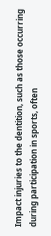Impact injuries to the dentition, such as those occurring during participation in sports, often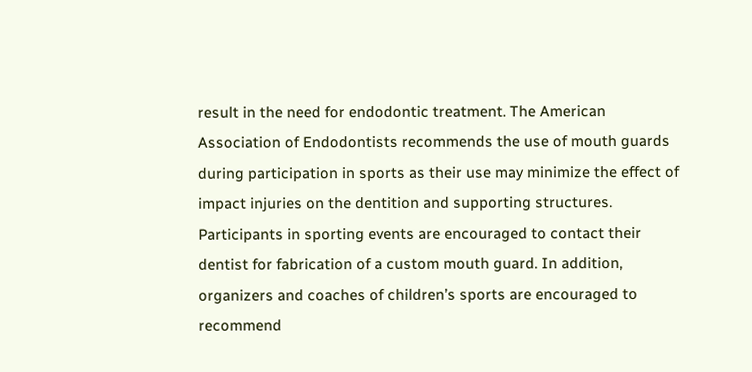result in the need for endodontic treatment. The American Association of Endodontists recommends the use of mouth guards during participation in sports as their use may minimize the effect of impact injuries on the dentition and supporting structures. Participants in sporting events are encouraged to contact their dentist for fabrication of a custom mouth guard. In addition, organizers and coaches of children’s sports are encouraged to recommend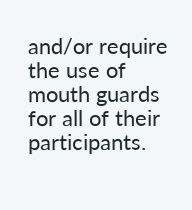and/or require the use of mouth guards for all of their participants.